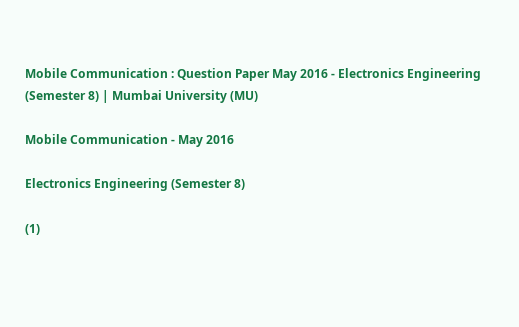Mobile Communication : Question Paper May 2016 - Electronics Engineering (Semester 8) | Mumbai University (MU)

Mobile Communication - May 2016

Electronics Engineering (Semester 8)

(1)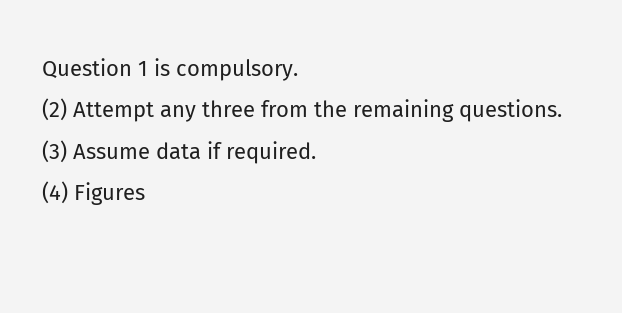Question 1 is compulsory.
(2) Attempt any three from the remaining questions.
(3) Assume data if required.
(4) Figures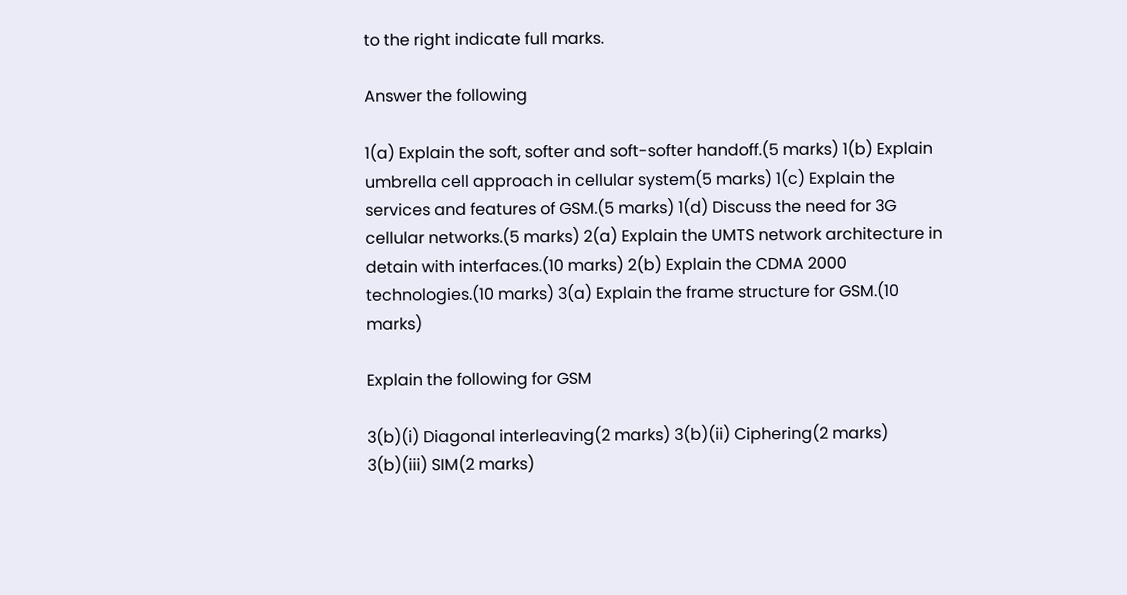to the right indicate full marks.

Answer the following

1(a) Explain the soft, softer and soft-softer handoff.(5 marks) 1(b) Explain umbrella cell approach in cellular system(5 marks) 1(c) Explain the services and features of GSM.(5 marks) 1(d) Discuss the need for 3G cellular networks.(5 marks) 2(a) Explain the UMTS network architecture in detain with interfaces.(10 marks) 2(b) Explain the CDMA 2000 technologies.(10 marks) 3(a) Explain the frame structure for GSM.(10 marks)

Explain the following for GSM

3(b)(i) Diagonal interleaving(2 marks) 3(b)(ii) Ciphering(2 marks) 3(b)(iii) SIM(2 marks)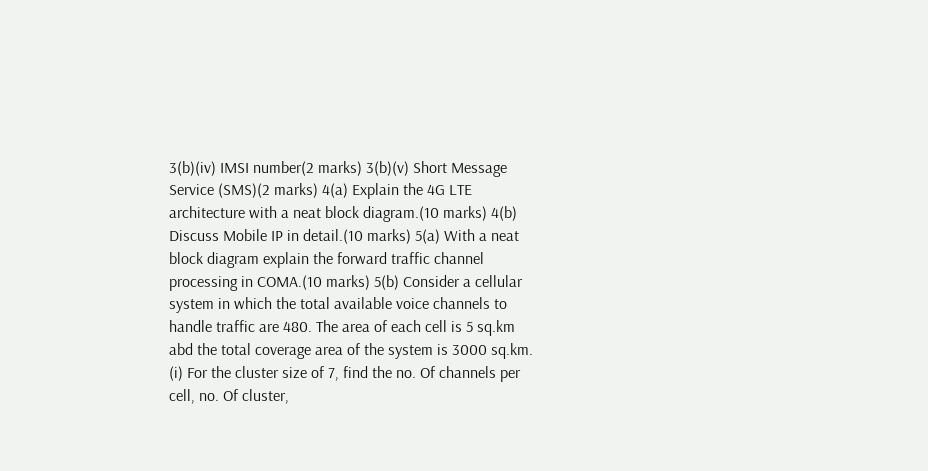3(b)(iv) IMSI number(2 marks) 3(b)(v) Short Message Service (SMS)(2 marks) 4(a) Explain the 4G LTE architecture with a neat block diagram.(10 marks) 4(b) Discuss Mobile IP in detail.(10 marks) 5(a) With a neat block diagram explain the forward traffic channel processing in COMA.(10 marks) 5(b) Consider a cellular system in which the total available voice channels to handle traffic are 480. The area of each cell is 5 sq.km abd the total coverage area of the system is 3000 sq.km.
(i) For the cluster size of 7, find the no. Of channels per cell, no. Of cluster,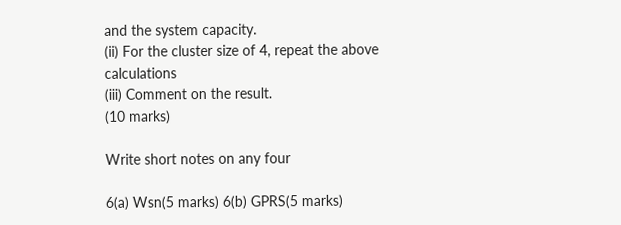and the system capacity.
(ii) For the cluster size of 4, repeat the above calculations
(iii) Comment on the result.
(10 marks)

Write short notes on any four

6(a) Wsn(5 marks) 6(b) GPRS(5 marks)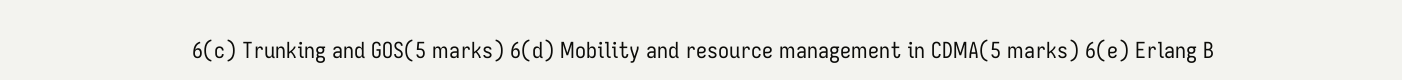6(c) Trunking and GOS(5 marks) 6(d) Mobility and resource management in CDMA(5 marks) 6(e) Erlang B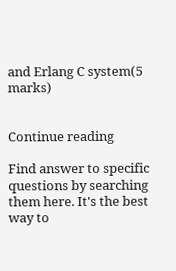and Erlang C system(5 marks)


Continue reading

Find answer to specific questions by searching them here. It's the best way to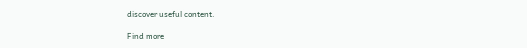discover useful content.

Find more